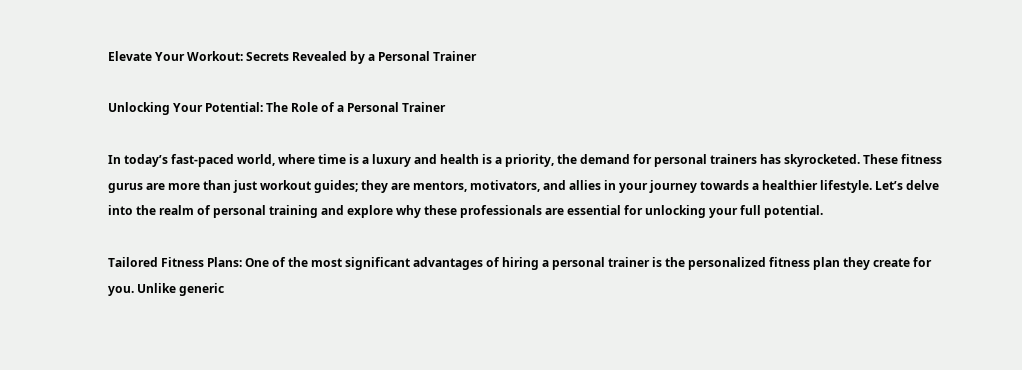Elevate Your Workout: Secrets Revealed by a Personal Trainer

Unlocking Your Potential: The Role of a Personal Trainer

In today’s fast-paced world, where time is a luxury and health is a priority, the demand for personal trainers has skyrocketed. These fitness gurus are more than just workout guides; they are mentors, motivators, and allies in your journey towards a healthier lifestyle. Let’s delve into the realm of personal training and explore why these professionals are essential for unlocking your full potential.

Tailored Fitness Plans: One of the most significant advantages of hiring a personal trainer is the personalized fitness plan they create for you. Unlike generic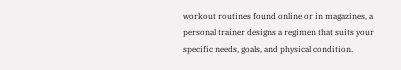workout routines found online or in magazines, a personal trainer designs a regimen that suits your specific needs, goals, and physical condition.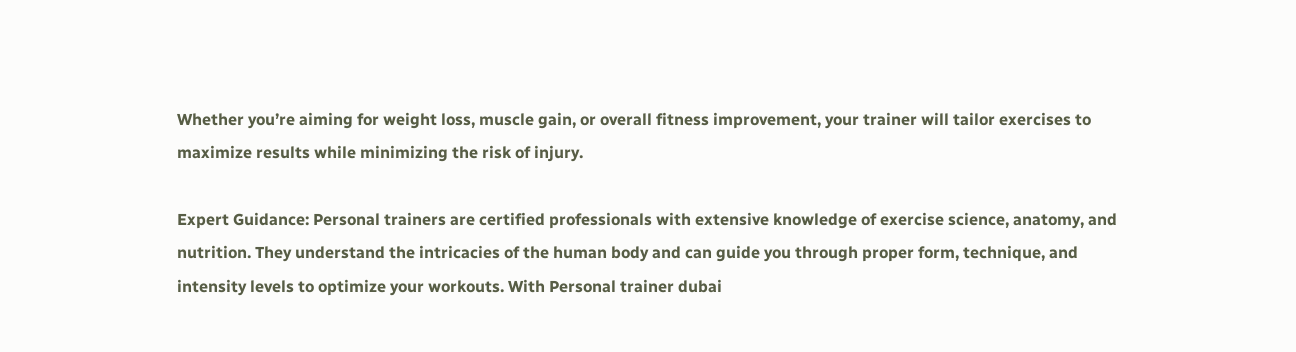Whether you’re aiming for weight loss, muscle gain, or overall fitness improvement, your trainer will tailor exercises to maximize results while minimizing the risk of injury.

Expert Guidance: Personal trainers are certified professionals with extensive knowledge of exercise science, anatomy, and nutrition. They understand the intricacies of the human body and can guide you through proper form, technique, and intensity levels to optimize your workouts. With Personal trainer dubai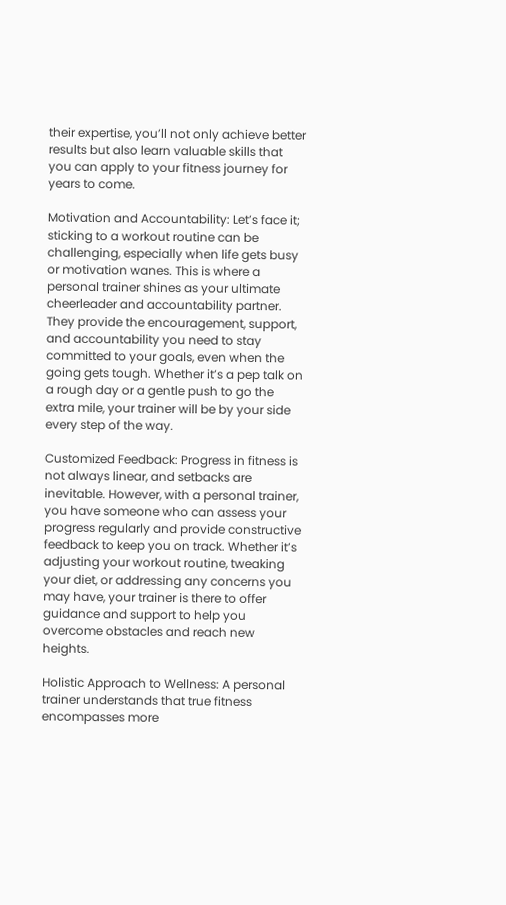their expertise, you’ll not only achieve better results but also learn valuable skills that you can apply to your fitness journey for years to come.

Motivation and Accountability: Let’s face it; sticking to a workout routine can be challenging, especially when life gets busy or motivation wanes. This is where a personal trainer shines as your ultimate cheerleader and accountability partner. They provide the encouragement, support, and accountability you need to stay committed to your goals, even when the going gets tough. Whether it’s a pep talk on a rough day or a gentle push to go the extra mile, your trainer will be by your side every step of the way.

Customized Feedback: Progress in fitness is not always linear, and setbacks are inevitable. However, with a personal trainer, you have someone who can assess your progress regularly and provide constructive feedback to keep you on track. Whether it’s adjusting your workout routine, tweaking your diet, or addressing any concerns you may have, your trainer is there to offer guidance and support to help you overcome obstacles and reach new heights.

Holistic Approach to Wellness: A personal trainer understands that true fitness encompasses more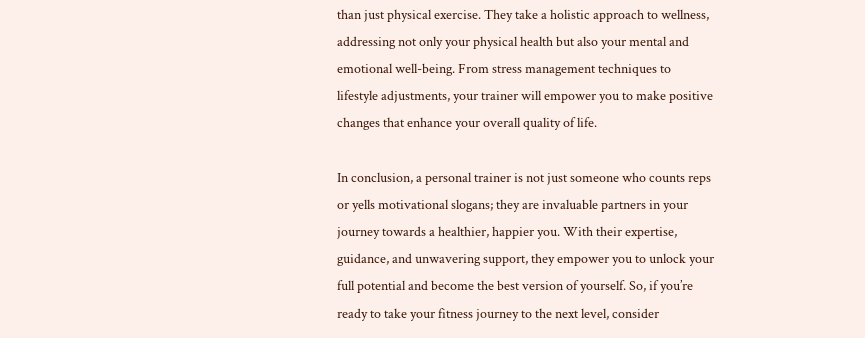than just physical exercise. They take a holistic approach to wellness, addressing not only your physical health but also your mental and emotional well-being. From stress management techniques to lifestyle adjustments, your trainer will empower you to make positive changes that enhance your overall quality of life.

In conclusion, a personal trainer is not just someone who counts reps or yells motivational slogans; they are invaluable partners in your journey towards a healthier, happier you. With their expertise, guidance, and unwavering support, they empower you to unlock your full potential and become the best version of yourself. So, if you’re ready to take your fitness journey to the next level, consider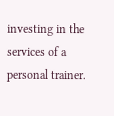investing in the services of a personal trainer.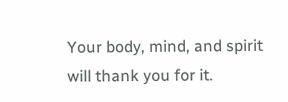Your body, mind, and spirit will thank you for it.